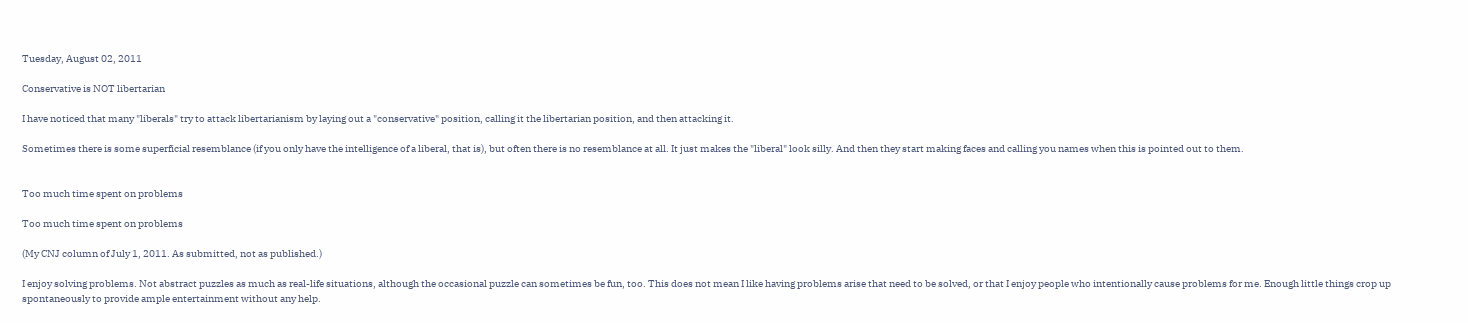Tuesday, August 02, 2011

Conservative is NOT libertarian

I have noticed that many "liberals" try to attack libertarianism by laying out a "conservative" position, calling it the libertarian position, and then attacking it.

Sometimes there is some superficial resemblance (if you only have the intelligence of a liberal, that is), but often there is no resemblance at all. It just makes the "liberal" look silly. And then they start making faces and calling you names when this is pointed out to them.


Too much time spent on problems

Too much time spent on problems

(My CNJ column of July 1, 2011. As submitted, not as published.)

I enjoy solving problems. Not abstract puzzles as much as real-life situations, although the occasional puzzle can sometimes be fun, too. This does not mean I like having problems arise that need to be solved, or that I enjoy people who intentionally cause problems for me. Enough little things crop up spontaneously to provide ample entertainment without any help.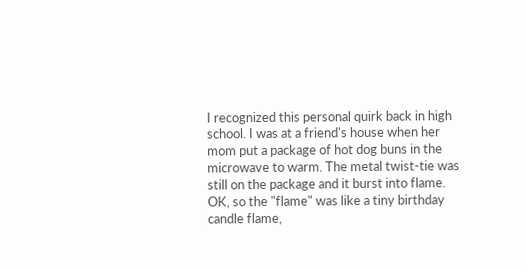I recognized this personal quirk back in high school. I was at a friend's house when her mom put a package of hot dog buns in the microwave to warm. The metal twist-tie was still on the package and it burst into flame. OK, so the "flame" was like a tiny birthday candle flame,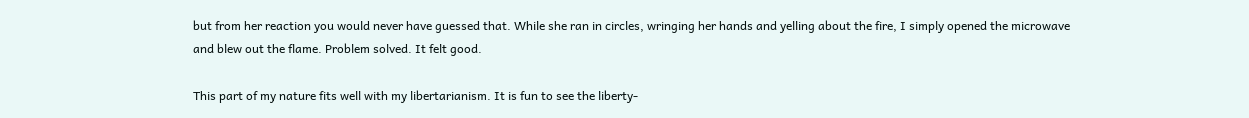but from her reaction you would never have guessed that. While she ran in circles, wringing her hands and yelling about the fire, I simply opened the microwave and blew out the flame. Problem solved. It felt good.

This part of my nature fits well with my libertarianism. It is fun to see the liberty-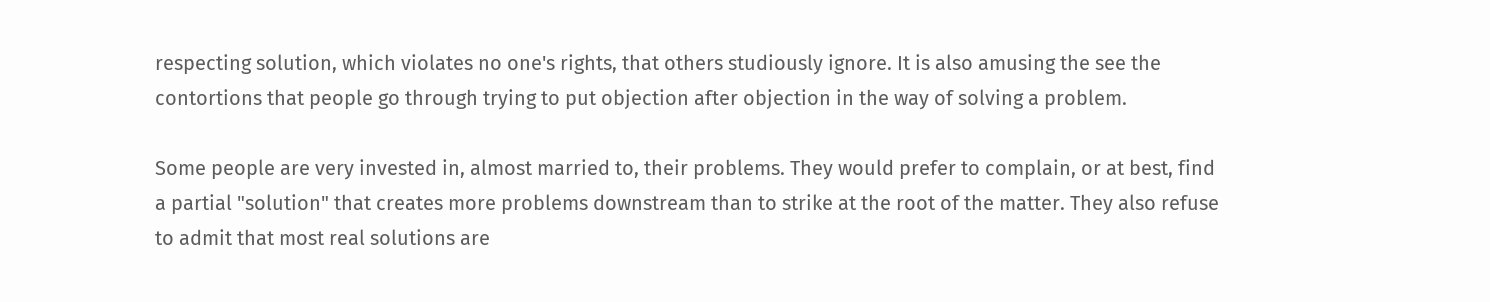respecting solution, which violates no one's rights, that others studiously ignore. It is also amusing the see the contortions that people go through trying to put objection after objection in the way of solving a problem.

Some people are very invested in, almost married to, their problems. They would prefer to complain, or at best, find a partial "solution" that creates more problems downstream than to strike at the root of the matter. They also refuse to admit that most real solutions are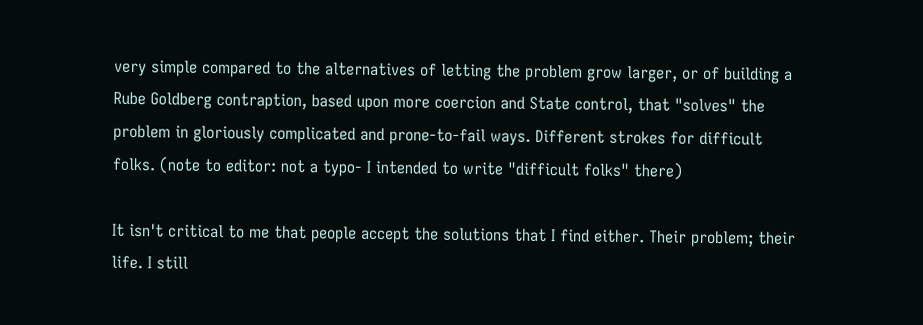very simple compared to the alternatives of letting the problem grow larger, or of building a Rube Goldberg contraption, based upon more coercion and State control, that "solves" the problem in gloriously complicated and prone-to-fail ways. Different strokes for difficult folks. (note to editor: not a typo- I intended to write "difficult folks" there)

It isn't critical to me that people accept the solutions that I find either. Their problem; their life. I still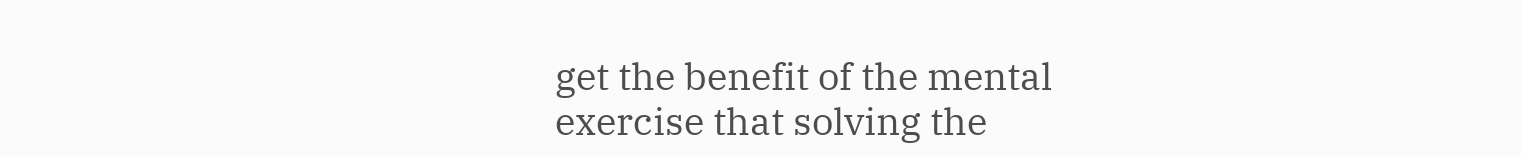get the benefit of the mental exercise that solving the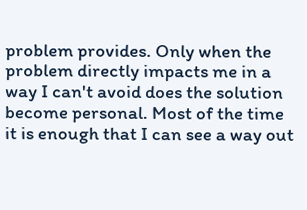problem provides. Only when the problem directly impacts me in a way I can't avoid does the solution become personal. Most of the time it is enough that I can see a way out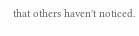that others haven't noticed.